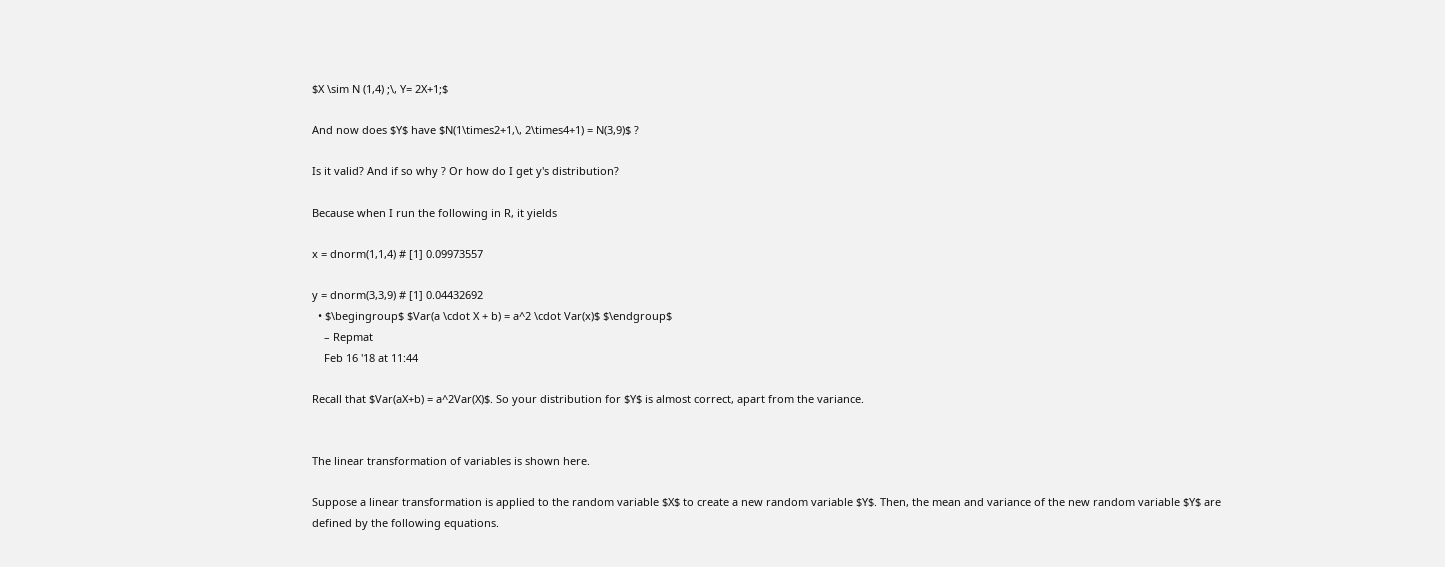$X \sim N (1,4) ;\, Y= 2X+1;$

And now does $Y$ have $N(1\times2+1,\, 2\times4+1) = N(3,9)$ ?

Is it valid? And if so why ? Or how do I get y's distribution?

Because when I run the following in R, it yields

x = dnorm(1,1,4) # [1] 0.09973557

y = dnorm(3,3,9) # [1] 0.04432692
  • $\begingroup$ $Var(a \cdot X + b) = a^2 \cdot Var(x)$ $\endgroup$
    – Repmat
    Feb 16 '18 at 11:44

Recall that $Var(aX+b) = a^2Var(X)$. So your distribution for $Y$ is almost correct, apart from the variance.


The linear transformation of variables is shown here.

Suppose a linear transformation is applied to the random variable $X$ to create a new random variable $Y$. Then, the mean and variance of the new random variable $Y$ are defined by the following equations.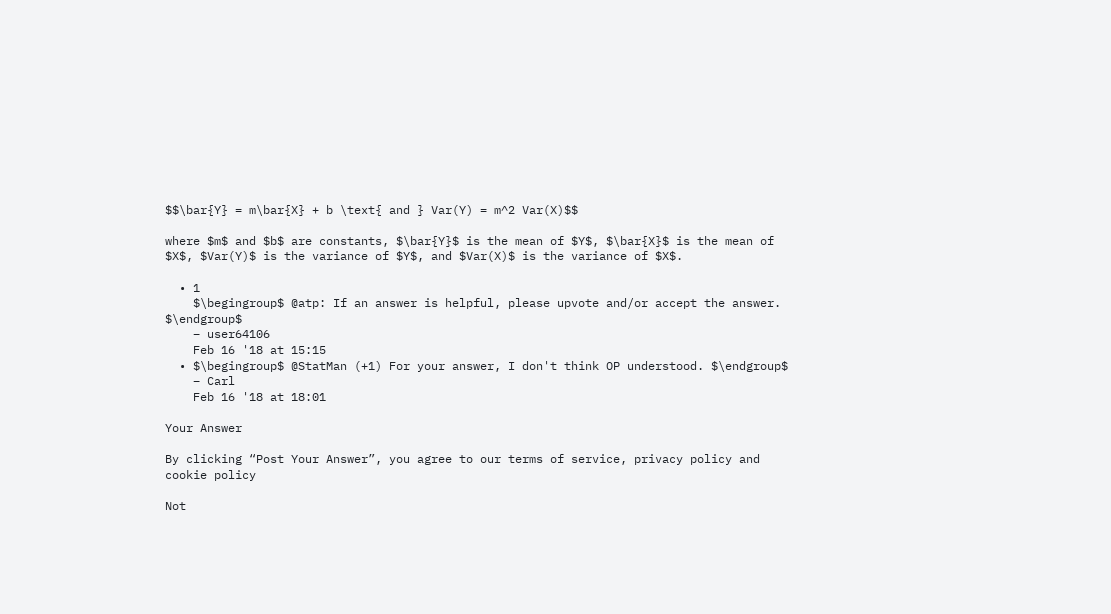$$\bar{Y} = m\bar{X} + b \text{ and } Var(Y) = m^2 Var(X)$$

where $m$ and $b$ are constants, $\bar{Y}$ is the mean of $Y$, $\bar{X}$ is the mean of $X$, $Var(Y)$ is the variance of $Y$, and $Var(X)$ is the variance of $X$.

  • 1
    $\begingroup$ @atp: If an answer is helpful, please upvote and/or accept the answer. $\endgroup$
    – user64106
    Feb 16 '18 at 15:15
  • $\begingroup$ @StatMan (+1) For your answer, I don't think OP understood. $\endgroup$
    – Carl
    Feb 16 '18 at 18:01

Your Answer

By clicking “Post Your Answer”, you agree to our terms of service, privacy policy and cookie policy

Not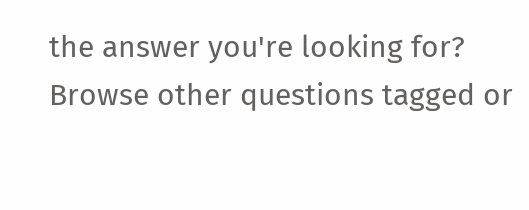the answer you're looking for? Browse other questions tagged or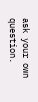ask your own question.